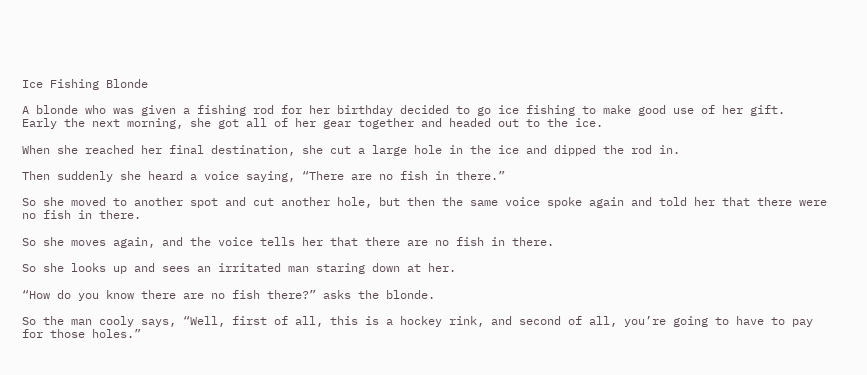Ice Fishing Blonde

A blonde who was given a fishing rod for her birthday decided to go ice fishing to make good use of her gift.
Early the next morning, she got all of her gear together and headed out to the ice.

When she reached her final destination, she cut a large hole in the ice and dipped the rod in.

Then suddenly she heard a voice saying, “There are no fish in there.”

So she moved to another spot and cut another hole, but then the same voice spoke again and told her that there were no fish in there.

So she moves again, and the voice tells her that there are no fish in there.

So she looks up and sees an irritated man staring down at her.

“How do you know there are no fish there?” asks the blonde.

So the man cooly says, “Well, first of all, this is a hockey rink, and second of all, you’re going to have to pay for those holes.”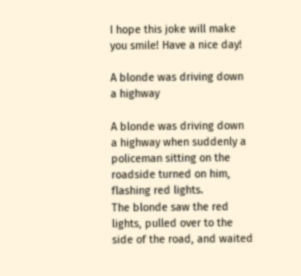I hope this joke will make you smile! Have a nice day!

A blonde was driving down a highway

A blonde was driving down a highway when suddenly a policeman sitting on the roadside turned on him, flashing red lights.
The blonde saw the red lights, pulled over to the side of the road, and waited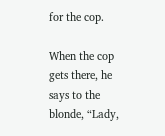for the cop.

When the cop gets there, he says to the blonde, “Lady,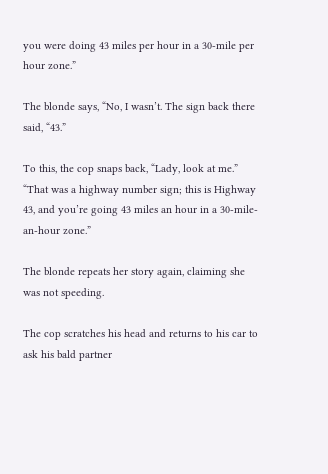you were doing 43 miles per hour in a 30-mile per hour zone.”

The blonde says, “No, I wasn’t. The sign back there said, “43.”

To this, the cop snaps back, “Lady, look at me.” “That was a highway number sign; this is Highway 43, and you’re going 43 miles an hour in a 30-mile-an-hour zone.”

The blonde repeats her story again, claiming she was not speeding.

The cop scratches his head and returns to his car to ask his bald partner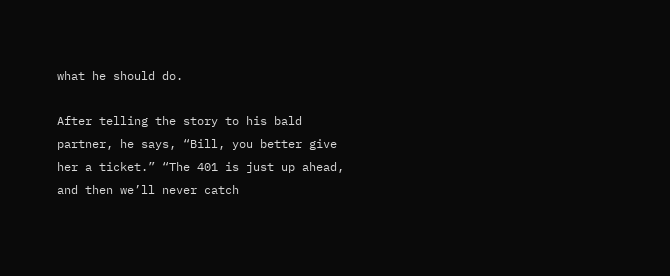what he should do.

After telling the story to his bald partner, he says, “Bill, you better give her a ticket.” “The 401 is just up ahead, and then we’ll never catch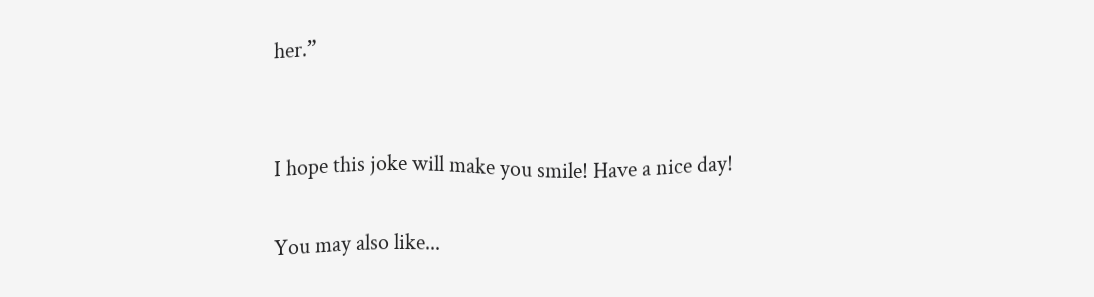her.”


I hope this joke will make you smile! Have a nice day!

You may also like...